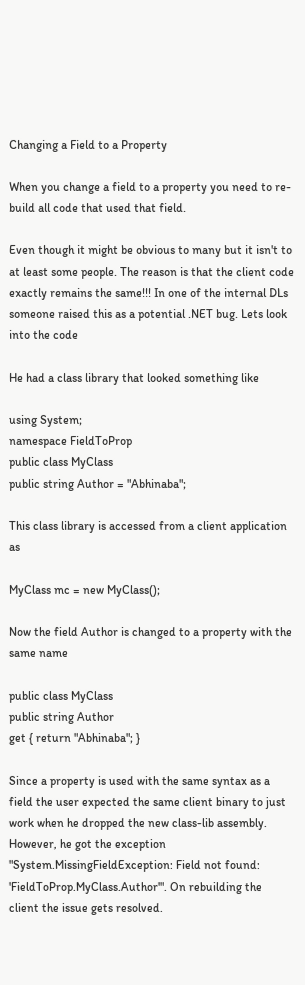Changing a Field to a Property

When you change a field to a property you need to re-build all code that used that field.

Even though it might be obvious to many but it isn't to at least some people. The reason is that the client code exactly remains the same!!! In one of the internal DLs someone raised this as a potential .NET bug. Lets look into the code

He had a class library that looked something like

using System;
namespace FieldToProp
public class MyClass
public string Author = "Abhinaba";

This class library is accessed from a client application as

MyClass mc = new MyClass();

Now the field Author is changed to a property with the same name

public class MyClass
public string Author
get { return "Abhinaba"; }

Since a property is used with the same syntax as a field the user expected the same client binary to just work when he dropped the new class-lib assembly. However, he got the exception "System.MissingFieldException: Field not found: 'FieldToProp.MyClass.Author'". On rebuilding the client the issue gets resolved.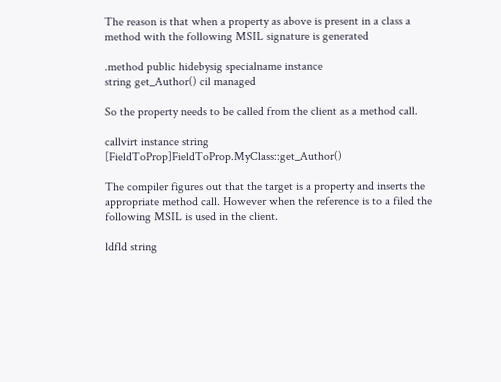The reason is that when a property as above is present in a class a method with the following MSIL signature is generated

.method public hidebysig specialname instance
string get_Author() cil managed

So the property needs to be called from the client as a method call.

callvirt instance string [FieldToProp]FieldToProp.MyClass::get_Author()

The compiler figures out that the target is a property and inserts the appropriate method call. However when the reference is to a filed the following MSIL is used in the client.

ldfld string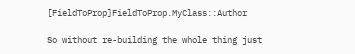[FieldToProp]FieldToProp.MyClass::Author

So without re-building the whole thing just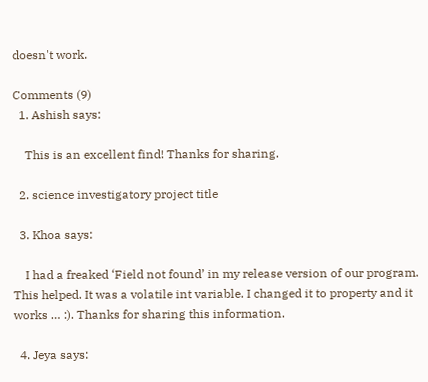doesn't work.

Comments (9)
  1. Ashish says:

    This is an excellent find! Thanks for sharing.

  2. science investigatory project title

  3. Khoa says:

    I had a freaked ‘Field not found’ in my release version of our program. This helped. It was a volatile int variable. I changed it to property and it works … :). Thanks for sharing this information.

  4. Jeya says: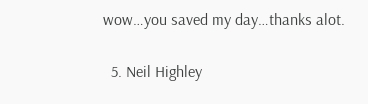wow…you saved my day…thanks alot.

  5. Neil Highley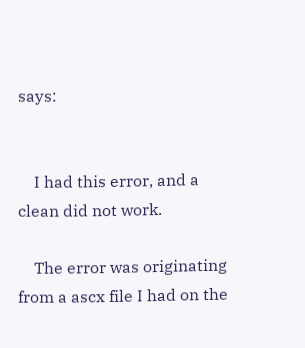says:


    I had this error, and a clean did not work.

    The error was originating from a ascx file I had on the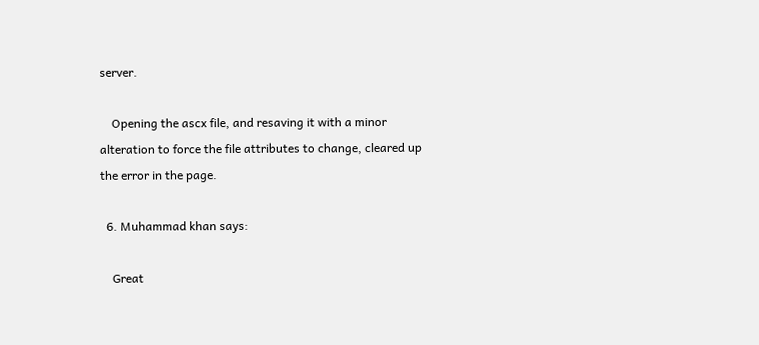server.

    Opening the ascx file, and resaving it with a minor alteration to force the file attributes to change, cleared up the error in the page.

  6. Muhammad khan says:

    Great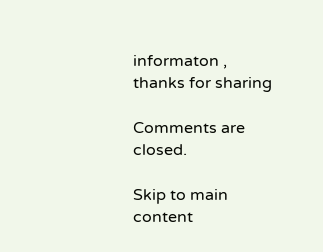informaton , thanks for sharing

Comments are closed.

Skip to main content